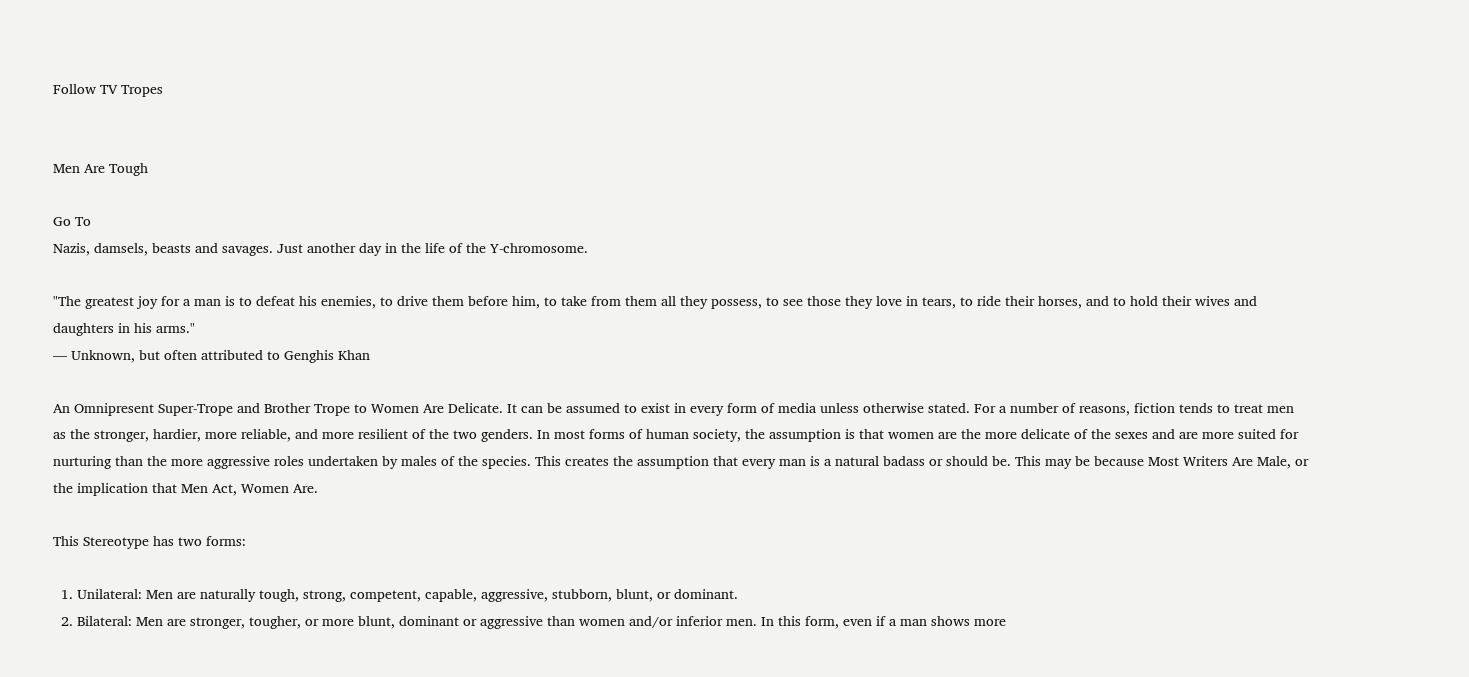Follow TV Tropes


Men Are Tough

Go To
Nazis, damsels, beasts and savages. Just another day in the life of the Y-chromosome.

"The greatest joy for a man is to defeat his enemies, to drive them before him, to take from them all they possess, to see those they love in tears, to ride their horses, and to hold their wives and daughters in his arms."
— Unknown, but often attributed to Genghis Khan

An Omnipresent Super-Trope and Brother Trope to Women Are Delicate. It can be assumed to exist in every form of media unless otherwise stated. For a number of reasons, fiction tends to treat men as the stronger, hardier, more reliable, and more resilient of the two genders. In most forms of human society, the assumption is that women are the more delicate of the sexes and are more suited for nurturing than the more aggressive roles undertaken by males of the species. This creates the assumption that every man is a natural badass or should be. This may be because Most Writers Are Male, or the implication that Men Act, Women Are.

This Stereotype has two forms:

  1. Unilateral: Men are naturally tough, strong, competent, capable, aggressive, stubborn, blunt, or dominant.
  2. Bilateral: Men are stronger, tougher, or more blunt, dominant or aggressive than women and/or inferior men. In this form, even if a man shows more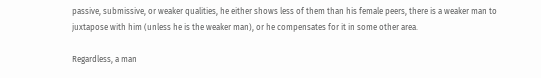passive, submissive, or weaker qualities, he either shows less of them than his female peers, there is a weaker man to juxtapose with him (unless he is the weaker man), or he compensates for it in some other area.

Regardless, a man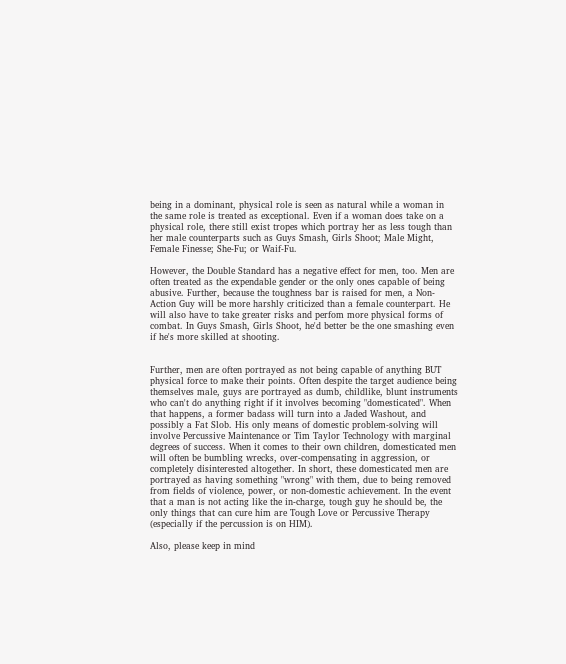being in a dominant, physical role is seen as natural while a woman in the same role is treated as exceptional. Even if a woman does take on a physical role, there still exist tropes which portray her as less tough than her male counterparts such as Guys Smash, Girls Shoot; Male Might, Female Finesse; She-Fu; or Waif-Fu.

However, the Double Standard has a negative effect for men, too. Men are often treated as the expendable gender or the only ones capable of being abusive. Further, because the toughness bar is raised for men, a Non-Action Guy will be more harshly criticized than a female counterpart. He will also have to take greater risks and perfom more physical forms of combat. In Guys Smash, Girls Shoot, he'd better be the one smashing even if he's more skilled at shooting.


Further, men are often portrayed as not being capable of anything BUT physical force to make their points. Often despite the target audience being themselves male, guys are portrayed as dumb, childlike, blunt instruments who can't do anything right if it involves becoming "domesticated". When that happens, a former badass will turn into a Jaded Washout, and possibly a Fat Slob. His only means of domestic problem-solving will involve Percussive Maintenance or Tim Taylor Technology with marginal degrees of success. When it comes to their own children, domesticated men will often be bumbling wrecks, over-compensating in aggression, or completely disinterested altogether. In short, these domesticated men are portrayed as having something "wrong" with them, due to being removed from fields of violence, power, or non-domestic achievement. In the event that a man is not acting like the in-charge, tough guy he should be, the only things that can cure him are Tough Love or Percussive Therapy (especially if the percussion is on HIM).

Also, please keep in mind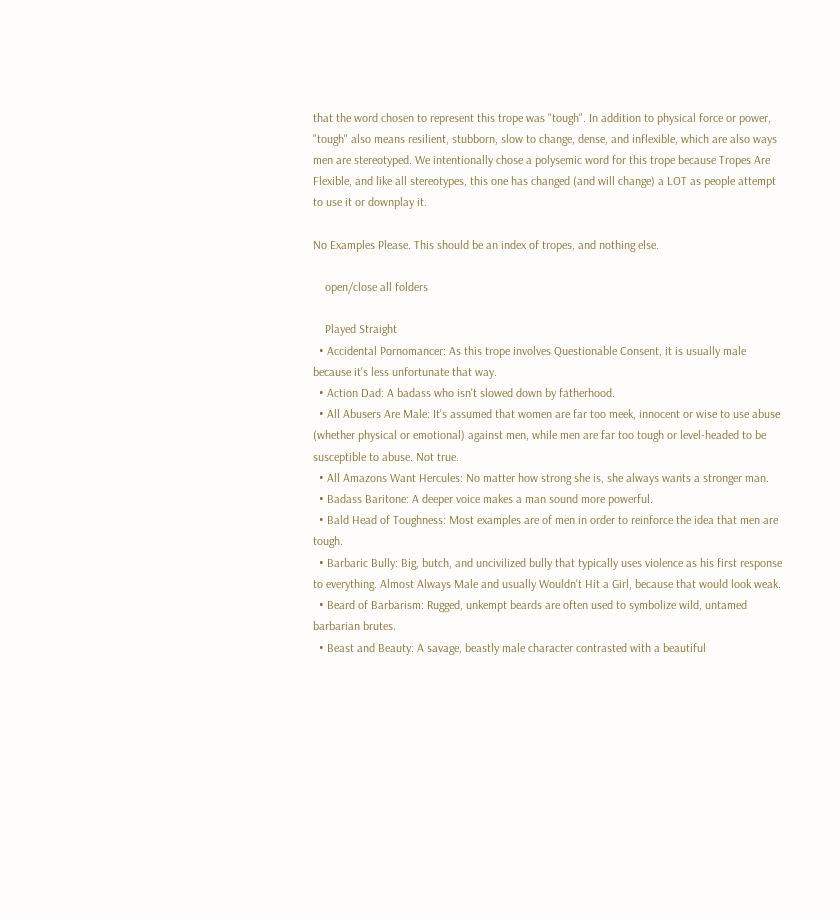that the word chosen to represent this trope was "tough". In addition to physical force or power, "tough" also means resilient, stubborn, slow to change, dense, and inflexible, which are also ways men are stereotyped. We intentionally chose a polysemic word for this trope because Tropes Are Flexible, and like all stereotypes, this one has changed (and will change) a LOT as people attempt to use it or downplay it.

No Examples Please. This should be an index of tropes, and nothing else.

    open/close all folders

    Played Straight
  • Accidental Pornomancer: As this trope involves Questionable Consent, it is usually male because it's less unfortunate that way.
  • Action Dad: A badass who isn't slowed down by fatherhood.
  • All Abusers Are Male: It's assumed that women are far too meek, innocent or wise to use abuse (whether physical or emotional) against men, while men are far too tough or level-headed to be susceptible to abuse. Not true.
  • All Amazons Want Hercules: No matter how strong she is, she always wants a stronger man.
  • Badass Baritone: A deeper voice makes a man sound more powerful.
  • Bald Head of Toughness: Most examples are of men in order to reinforce the idea that men are tough.
  • Barbaric Bully: Big, butch, and uncivilized bully that typically uses violence as his first response to everything. Almost Always Male and usually Wouldn't Hit a Girl, because that would look weak.
  • Beard of Barbarism: Rugged, unkempt beards are often used to symbolize wild, untamed barbarian brutes.
  • Beast and Beauty: A savage, beastly male character contrasted with a beautiful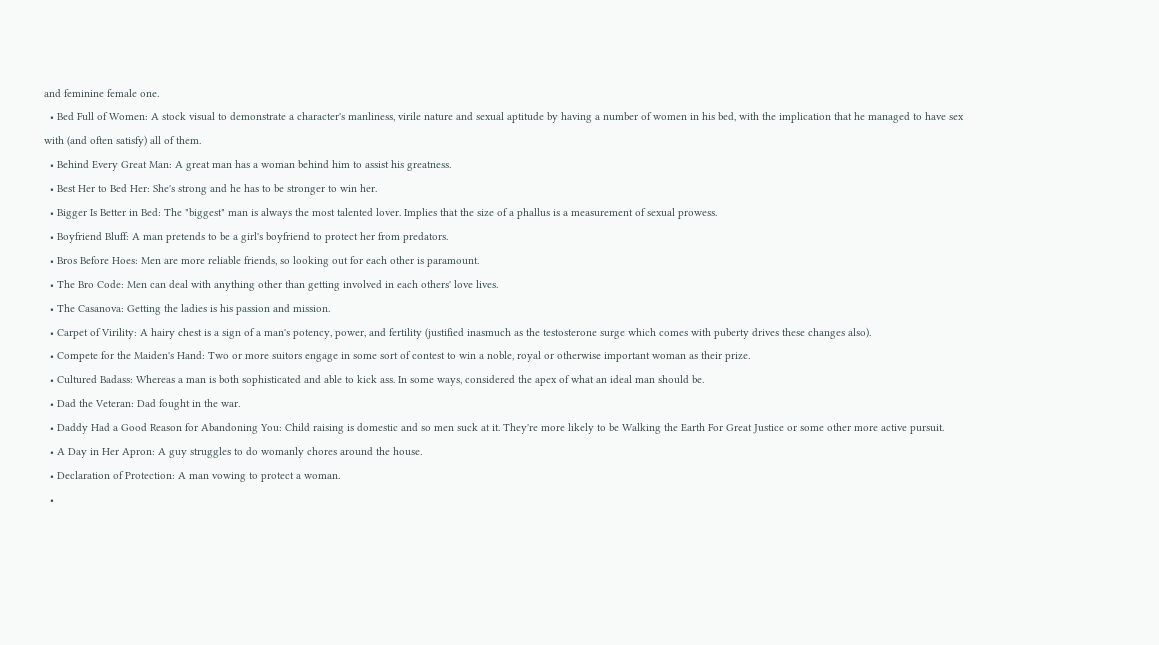and feminine female one.
  • Bed Full of Women: A stock visual to demonstrate a character's manliness, virile nature and sexual aptitude by having a number of women in his bed, with the implication that he managed to have sex with (and often satisfy) all of them.
  • Behind Every Great Man: A great man has a woman behind him to assist his greatness.
  • Best Her to Bed Her: She's strong and he has to be stronger to win her.
  • Bigger Is Better in Bed: The "biggest" man is always the most talented lover. Implies that the size of a phallus is a measurement of sexual prowess.
  • Boyfriend Bluff: A man pretends to be a girl's boyfriend to protect her from predators.
  • Bros Before Hoes: Men are more reliable friends, so looking out for each other is paramount.
  • The Bro Code: Men can deal with anything other than getting involved in each others' love lives.
  • The Casanova: Getting the ladies is his passion and mission.
  • Carpet of Virility: A hairy chest is a sign of a man's potency, power, and fertility (justified inasmuch as the testosterone surge which comes with puberty drives these changes also).
  • Compete for the Maiden's Hand: Two or more suitors engage in some sort of contest to win a noble, royal or otherwise important woman as their prize.
  • Cultured Badass: Whereas a man is both sophisticated and able to kick ass. In some ways, considered the apex of what an ideal man should be.
  • Dad the Veteran: Dad fought in the war.
  • Daddy Had a Good Reason for Abandoning You: Child raising is domestic and so men suck at it. They're more likely to be Walking the Earth For Great Justice or some other more active pursuit.
  • A Day in Her Apron: A guy struggles to do womanly chores around the house.
  • Declaration of Protection: A man vowing to protect a woman.
  •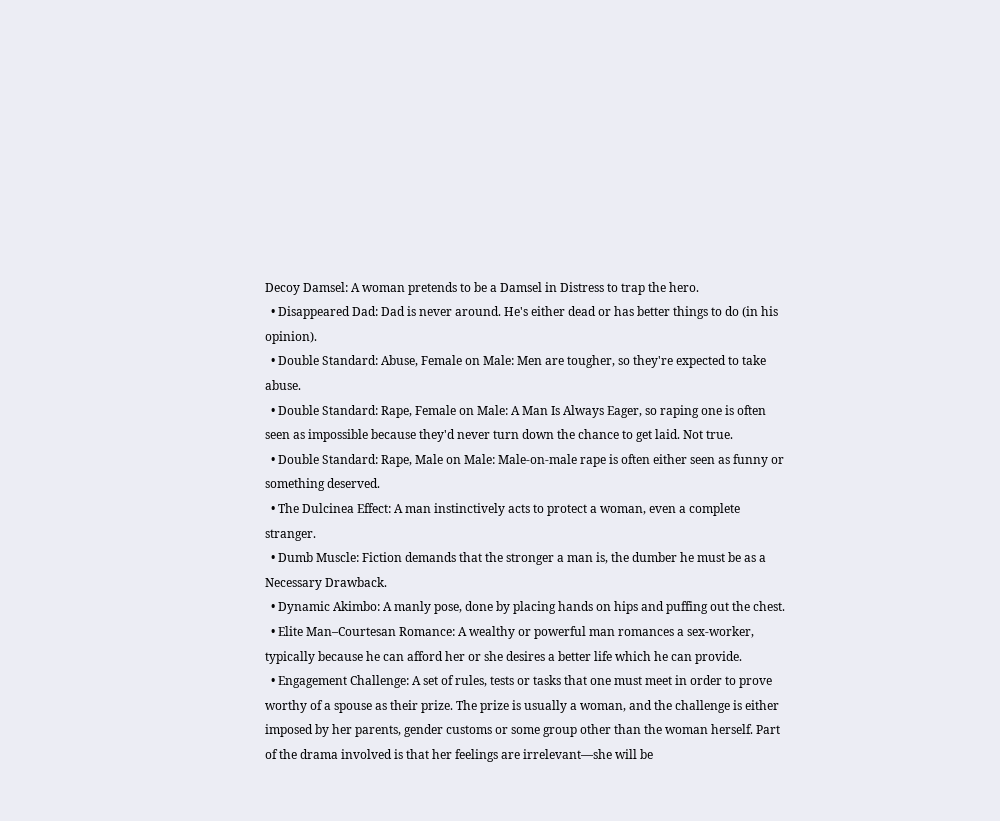Decoy Damsel: A woman pretends to be a Damsel in Distress to trap the hero.
  • Disappeared Dad: Dad is never around. He's either dead or has better things to do (in his opinion).
  • Double Standard: Abuse, Female on Male: Men are tougher, so they're expected to take abuse.
  • Double Standard: Rape, Female on Male: A Man Is Always Eager, so raping one is often seen as impossible because they'd never turn down the chance to get laid. Not true.
  • Double Standard: Rape, Male on Male: Male-on-male rape is often either seen as funny or something deserved.
  • The Dulcinea Effect: A man instinctively acts to protect a woman, even a complete stranger.
  • Dumb Muscle: Fiction demands that the stronger a man is, the dumber he must be as a Necessary Drawback.
  • Dynamic Akimbo: A manly pose, done by placing hands on hips and puffing out the chest.
  • Elite Man–Courtesan Romance: A wealthy or powerful man romances a sex-worker, typically because he can afford her or she desires a better life which he can provide.
  • Engagement Challenge: A set of rules, tests or tasks that one must meet in order to prove worthy of a spouse as their prize. The prize is usually a woman, and the challenge is either imposed by her parents, gender customs or some group other than the woman herself. Part of the drama involved is that her feelings are irrelevant—she will be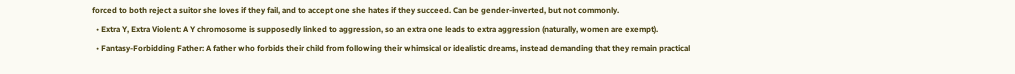forced to both reject a suitor she loves if they fail, and to accept one she hates if they succeed. Can be gender-inverted, but not commonly.
  • Extra Y, Extra Violent: A Y chromosome is supposedly linked to aggression, so an extra one leads to extra aggression (naturally, women are exempt).
  • Fantasy-Forbidding Father: A father who forbids their child from following their whimsical or idealistic dreams, instead demanding that they remain practical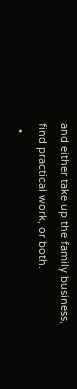and either take up the family business, find practical work, or both.
  •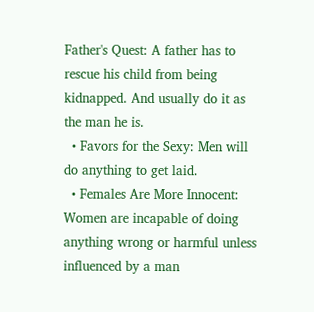Father's Quest: A father has to rescue his child from being kidnapped. And usually do it as the man he is.
  • Favors for the Sexy: Men will do anything to get laid.
  • Females Are More Innocent: Women are incapable of doing anything wrong or harmful unless influenced by a man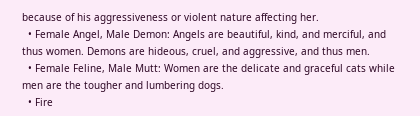because of his aggressiveness or violent nature affecting her.
  • Female Angel, Male Demon: Angels are beautiful, kind, and merciful, and thus women. Demons are hideous, cruel, and aggressive, and thus men.
  • Female Feline, Male Mutt: Women are the delicate and graceful cats while men are the tougher and lumbering dogs.
  • Fire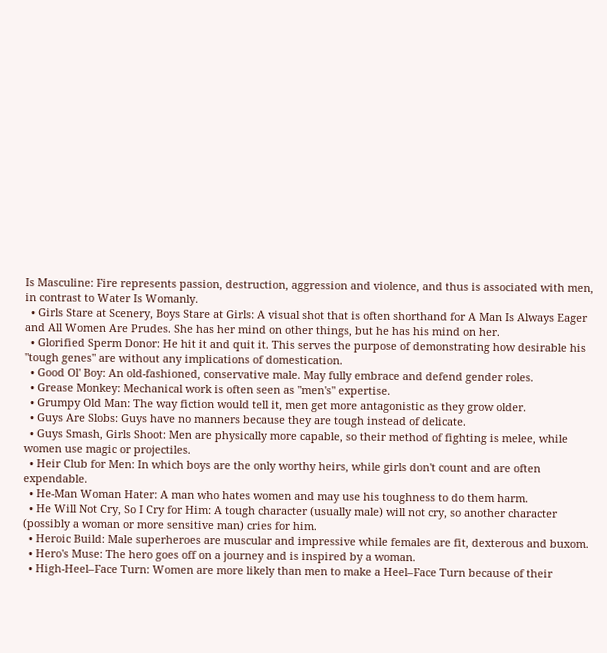Is Masculine: Fire represents passion, destruction, aggression and violence, and thus is associated with men, in contrast to Water Is Womanly.
  • Girls Stare at Scenery, Boys Stare at Girls: A visual shot that is often shorthand for A Man Is Always Eager and All Women Are Prudes. She has her mind on other things, but he has his mind on her.
  • Glorified Sperm Donor: He hit it and quit it. This serves the purpose of demonstrating how desirable his "tough genes" are without any implications of domestication.
  • Good Ol' Boy: An old-fashioned, conservative male. May fully embrace and defend gender roles.
  • Grease Monkey: Mechanical work is often seen as "men's" expertise.
  • Grumpy Old Man: The way fiction would tell it, men get more antagonistic as they grow older.
  • Guys Are Slobs: Guys have no manners because they are tough instead of delicate.
  • Guys Smash, Girls Shoot: Men are physically more capable, so their method of fighting is melee, while women use magic or projectiles.
  • Heir Club for Men: In which boys are the only worthy heirs, while girls don't count and are often expendable.
  • He-Man Woman Hater: A man who hates women and may use his toughness to do them harm.
  • He Will Not Cry, So I Cry for Him: A tough character (usually male) will not cry, so another character (possibly a woman or more sensitive man) cries for him.
  • Heroic Build: Male superheroes are muscular and impressive while females are fit, dexterous and buxom.
  • Hero's Muse: The hero goes off on a journey and is inspired by a woman.
  • High-Heel–Face Turn: Women are more likely than men to make a Heel–Face Turn because of their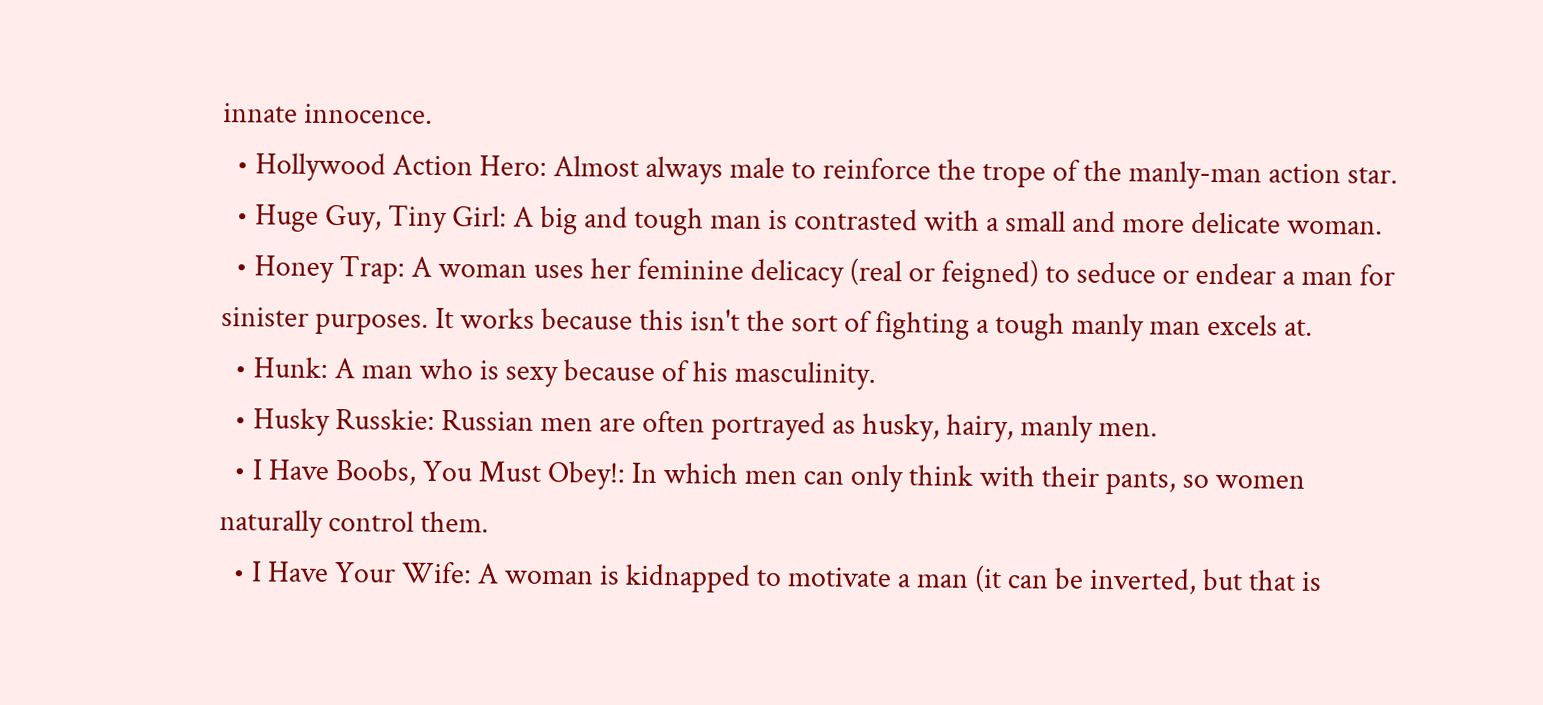innate innocence.
  • Hollywood Action Hero: Almost always male to reinforce the trope of the manly-man action star.
  • Huge Guy, Tiny Girl: A big and tough man is contrasted with a small and more delicate woman.
  • Honey Trap: A woman uses her feminine delicacy (real or feigned) to seduce or endear a man for sinister purposes. It works because this isn't the sort of fighting a tough manly man excels at.
  • Hunk: A man who is sexy because of his masculinity.
  • Husky Russkie: Russian men are often portrayed as husky, hairy, manly men.
  • I Have Boobs, You Must Obey!: In which men can only think with their pants, so women naturally control them.
  • I Have Your Wife: A woman is kidnapped to motivate a man (it can be inverted, but that is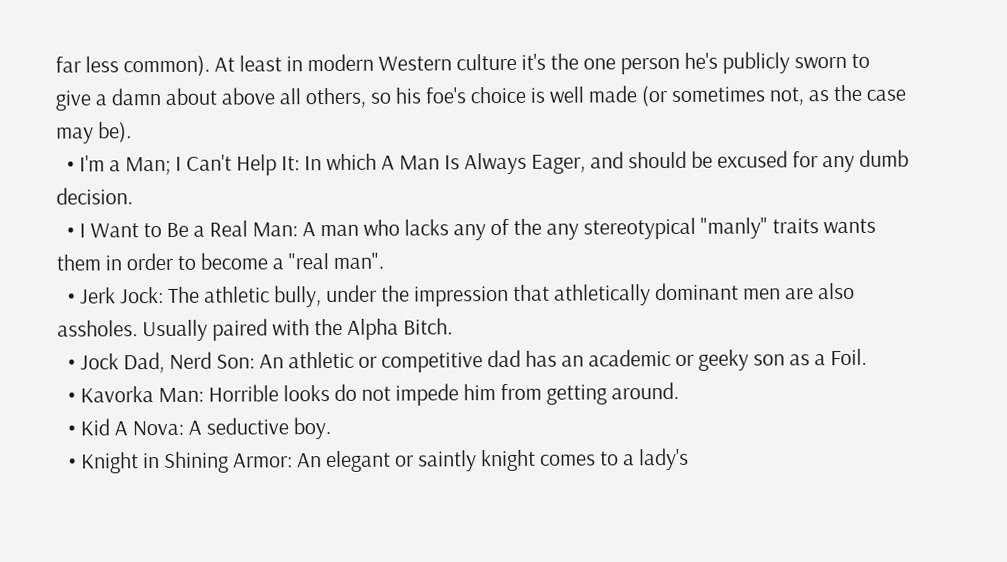far less common). At least in modern Western culture it's the one person he's publicly sworn to give a damn about above all others, so his foe's choice is well made (or sometimes not, as the case may be).
  • I'm a Man; I Can't Help It: In which A Man Is Always Eager, and should be excused for any dumb decision.
  • I Want to Be a Real Man: A man who lacks any of the any stereotypical "manly" traits wants them in order to become a "real man".
  • Jerk Jock: The athletic bully, under the impression that athletically dominant men are also assholes. Usually paired with the Alpha Bitch.
  • Jock Dad, Nerd Son: An athletic or competitive dad has an academic or geeky son as a Foil.
  • Kavorka Man: Horrible looks do not impede him from getting around.
  • Kid A Nova: A seductive boy.
  • Knight in Shining Armor: An elegant or saintly knight comes to a lady's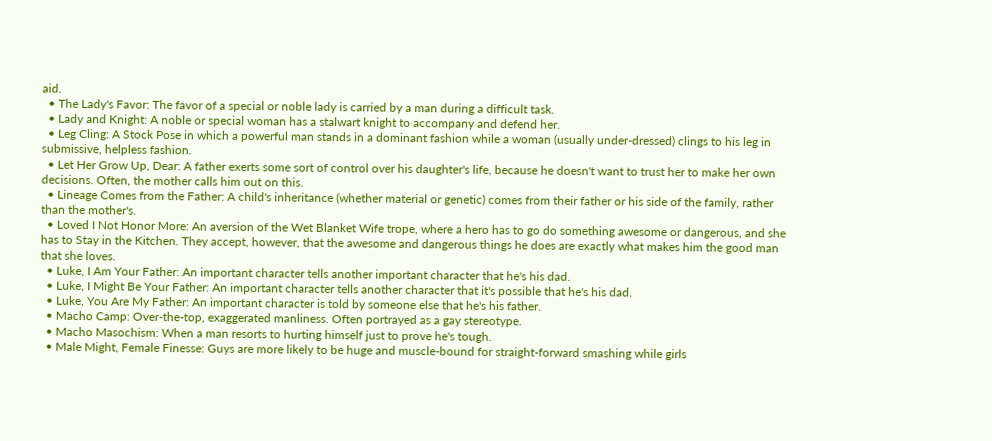aid.
  • The Lady's Favor: The favor of a special or noble lady is carried by a man during a difficult task.
  • Lady and Knight: A noble or special woman has a stalwart knight to accompany and defend her.
  • Leg Cling: A Stock Pose in which a powerful man stands in a dominant fashion while a woman (usually under-dressed) clings to his leg in submissive, helpless fashion.
  • Let Her Grow Up, Dear: A father exerts some sort of control over his daughter's life, because he doesn't want to trust her to make her own decisions. Often, the mother calls him out on this.
  • Lineage Comes from the Father: A child's inheritance (whether material or genetic) comes from their father or his side of the family, rather than the mother's.
  • Loved I Not Honor More: An aversion of the Wet Blanket Wife trope, where a hero has to go do something awesome or dangerous, and she has to Stay in the Kitchen. They accept, however, that the awesome and dangerous things he does are exactly what makes him the good man that she loves.
  • Luke, I Am Your Father: An important character tells another important character that he's his dad.
  • Luke, I Might Be Your Father: An important character tells another character that it's possible that he's his dad.
  • Luke, You Are My Father: An important character is told by someone else that he's his father.
  • Macho Camp: Over-the-top, exaggerated manliness. Often portrayed as a gay stereotype.
  • Macho Masochism: When a man resorts to hurting himself just to prove he's tough.
  • Male Might, Female Finesse: Guys are more likely to be huge and muscle-bound for straight-forward smashing while girls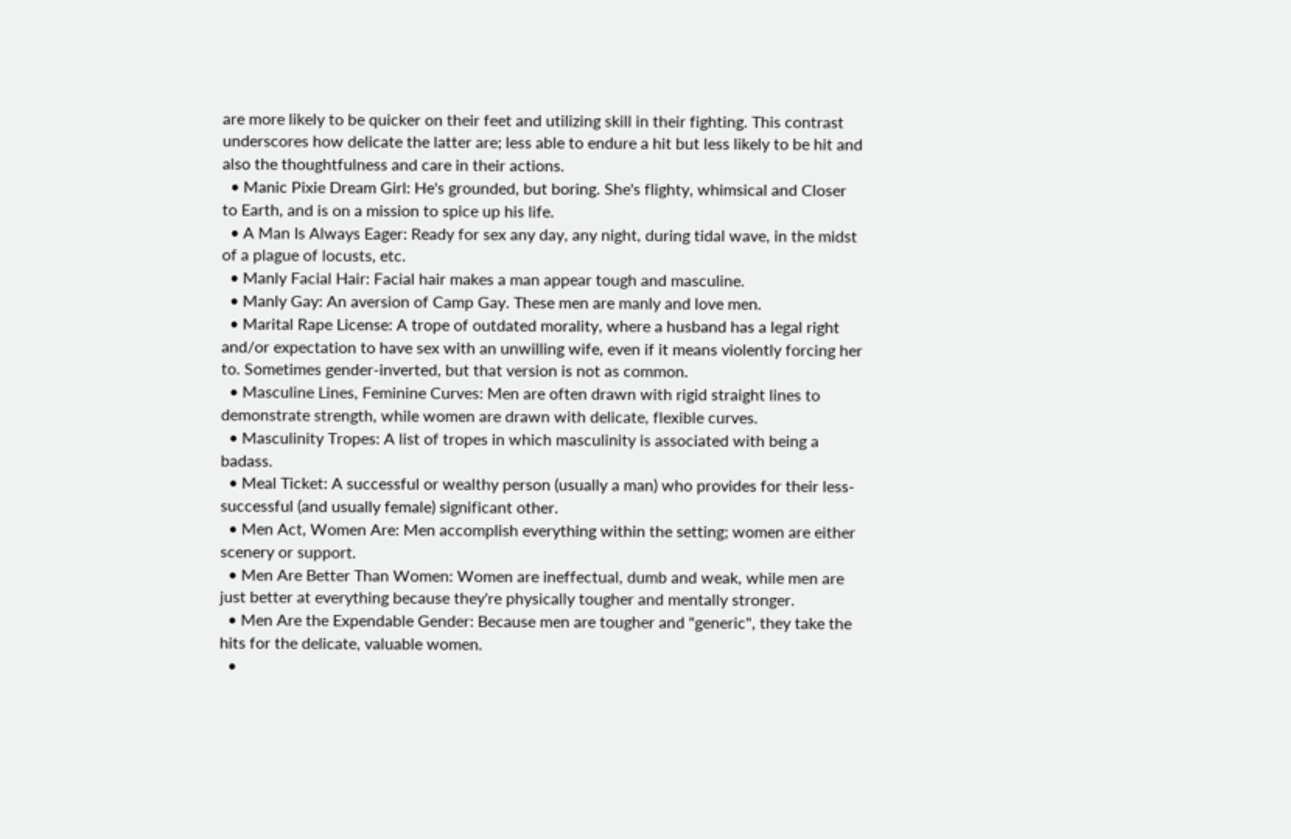are more likely to be quicker on their feet and utilizing skill in their fighting. This contrast underscores how delicate the latter are; less able to endure a hit but less likely to be hit and also the thoughtfulness and care in their actions.
  • Manic Pixie Dream Girl: He's grounded, but boring. She's flighty, whimsical and Closer to Earth, and is on a mission to spice up his life.
  • A Man Is Always Eager: Ready for sex any day, any night, during tidal wave, in the midst of a plague of locusts, etc.
  • Manly Facial Hair: Facial hair makes a man appear tough and masculine.
  • Manly Gay: An aversion of Camp Gay. These men are manly and love men.
  • Marital Rape License: A trope of outdated morality, where a husband has a legal right and/or expectation to have sex with an unwilling wife, even if it means violently forcing her to. Sometimes gender-inverted, but that version is not as common.
  • Masculine Lines, Feminine Curves: Men are often drawn with rigid straight lines to demonstrate strength, while women are drawn with delicate, flexible curves.
  • Masculinity Tropes: A list of tropes in which masculinity is associated with being a badass.
  • Meal Ticket: A successful or wealthy person (usually a man) who provides for their less-successful (and usually female) significant other.
  • Men Act, Women Are: Men accomplish everything within the setting; women are either scenery or support.
  • Men Are Better Than Women: Women are ineffectual, dumb and weak, while men are just better at everything because they're physically tougher and mentally stronger.
  • Men Are the Expendable Gender: Because men are tougher and "generic", they take the hits for the delicate, valuable women.
  •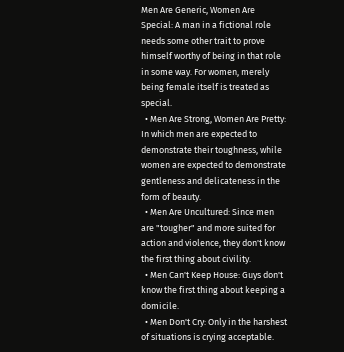Men Are Generic, Women Are Special: A man in a fictional role needs some other trait to prove himself worthy of being in that role in some way. For women, merely being female itself is treated as special.
  • Men Are Strong, Women Are Pretty: In which men are expected to demonstrate their toughness, while women are expected to demonstrate gentleness and delicateness in the form of beauty.
  • Men Are Uncultured: Since men are "tougher" and more suited for action and violence, they don't know the first thing about civility.
  • Men Can't Keep House: Guys don't know the first thing about keeping a domicile.
  • Men Don't Cry: Only in the harshest of situations is crying acceptable.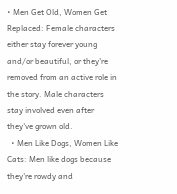• Men Get Old, Women Get Replaced: Female characters either stay forever young and/or beautiful, or they're removed from an active role in the story. Male characters stay involved even after they've grown old.
  • Men Like Dogs, Women Like Cats: Men like dogs because they're rowdy and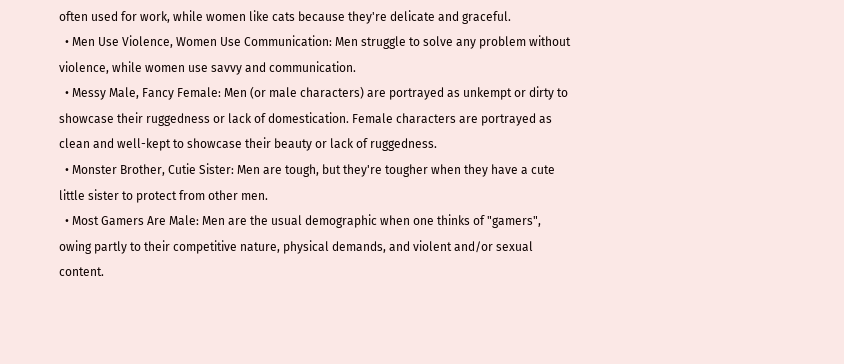often used for work, while women like cats because they're delicate and graceful.
  • Men Use Violence, Women Use Communication: Men struggle to solve any problem without violence, while women use savvy and communication.
  • Messy Male, Fancy Female: Men (or male characters) are portrayed as unkempt or dirty to showcase their ruggedness or lack of domestication. Female characters are portrayed as clean and well-kept to showcase their beauty or lack of ruggedness.
  • Monster Brother, Cutie Sister: Men are tough, but they're tougher when they have a cute little sister to protect from other men.
  • Most Gamers Are Male: Men are the usual demographic when one thinks of "gamers", owing partly to their competitive nature, physical demands, and violent and/or sexual content.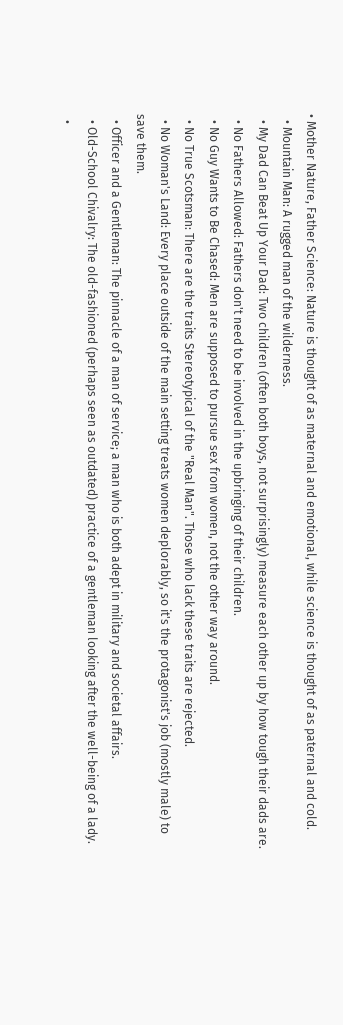• Mother Nature, Father Science: Nature is thought of as maternal and emotional, while science is thought of as paternal and cold.
  • Mountain Man: A rugged man of the wilderness.
  • My Dad Can Beat Up Your Dad: Two children (often both boys, not surprisingly) measure each other up by how tough their dads are.
  • No Fathers Allowed: Fathers don't need to be involved in the upbringing of their children.
  • No Guy Wants to Be Chased: Men are supposed to pursue sex from women, not the other way around.
  • No True Scotsman: There are the traits Stereotypical of the "Real Man". Those who lack these traits are rejected.
  • No Woman's Land: Every place outside of the main setting treats women deplorably, so it's the protagonist's job (mostly male) to save them.
  • Officer and a Gentleman: The pinnacle of a man of service; a man who is both adept in military and societal affairs.
  • Old-School Chivalry: The old-fashioned (perhaps seen as outdated) practice of a gentleman looking after the well-being of a lady.
  •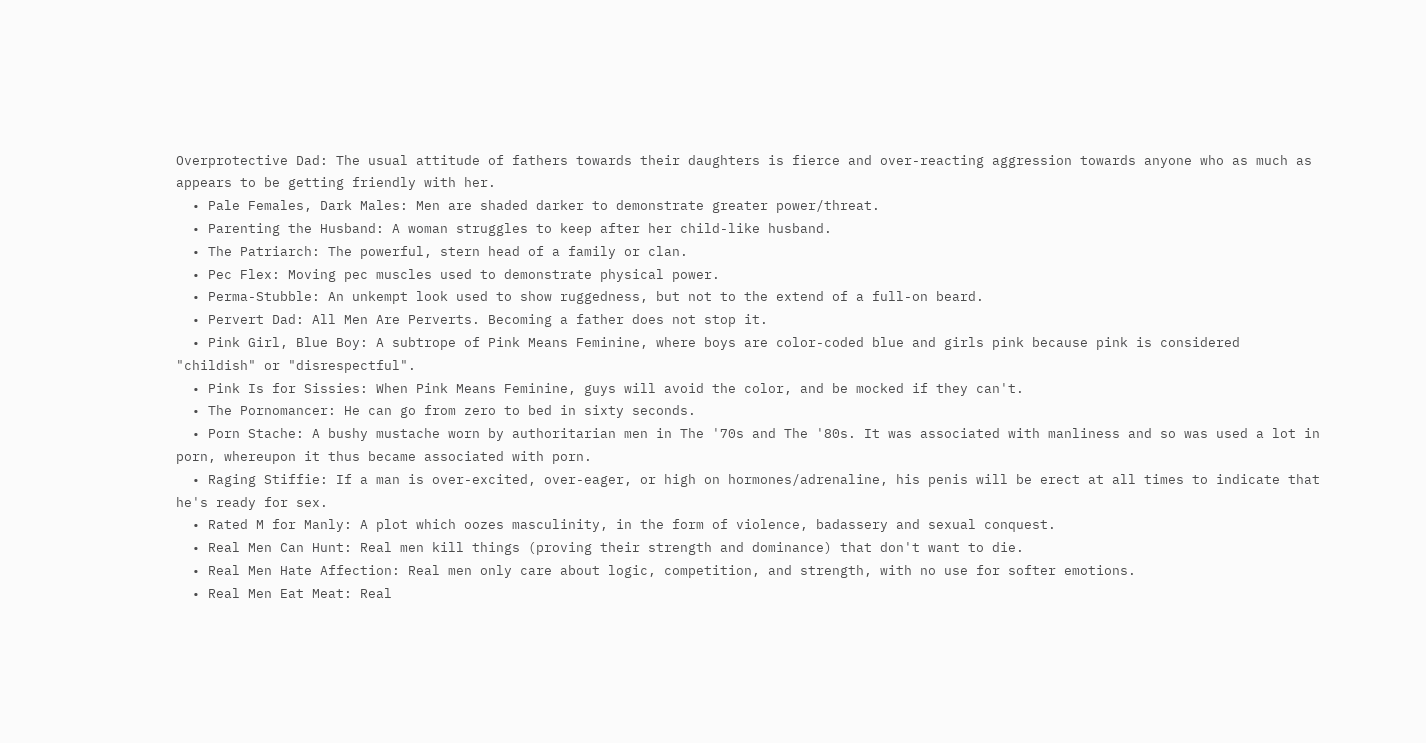Overprotective Dad: The usual attitude of fathers towards their daughters is fierce and over-reacting aggression towards anyone who as much as appears to be getting friendly with her.
  • Pale Females, Dark Males: Men are shaded darker to demonstrate greater power/threat.
  • Parenting the Husband: A woman struggles to keep after her child-like husband.
  • The Patriarch: The powerful, stern head of a family or clan.
  • Pec Flex: Moving pec muscles used to demonstrate physical power.
  • Perma-Stubble: An unkempt look used to show ruggedness, but not to the extend of a full-on beard.
  • Pervert Dad: All Men Are Perverts. Becoming a father does not stop it.
  • Pink Girl, Blue Boy: A subtrope of Pink Means Feminine, where boys are color-coded blue and girls pink because pink is considered "childish" or "disrespectful".
  • Pink Is for Sissies: When Pink Means Feminine, guys will avoid the color, and be mocked if they can't.
  • The Pornomancer: He can go from zero to bed in sixty seconds.
  • Porn Stache: A bushy mustache worn by authoritarian men in The '70s and The '80s. It was associated with manliness and so was used a lot in porn, whereupon it thus became associated with porn.
  • Raging Stiffie: If a man is over-excited, over-eager, or high on hormones/adrenaline, his penis will be erect at all times to indicate that he's ready for sex.
  • Rated M for Manly: A plot which oozes masculinity, in the form of violence, badassery and sexual conquest.
  • Real Men Can Hunt: Real men kill things (proving their strength and dominance) that don't want to die.
  • Real Men Hate Affection: Real men only care about logic, competition, and strength, with no use for softer emotions.
  • Real Men Eat Meat: Real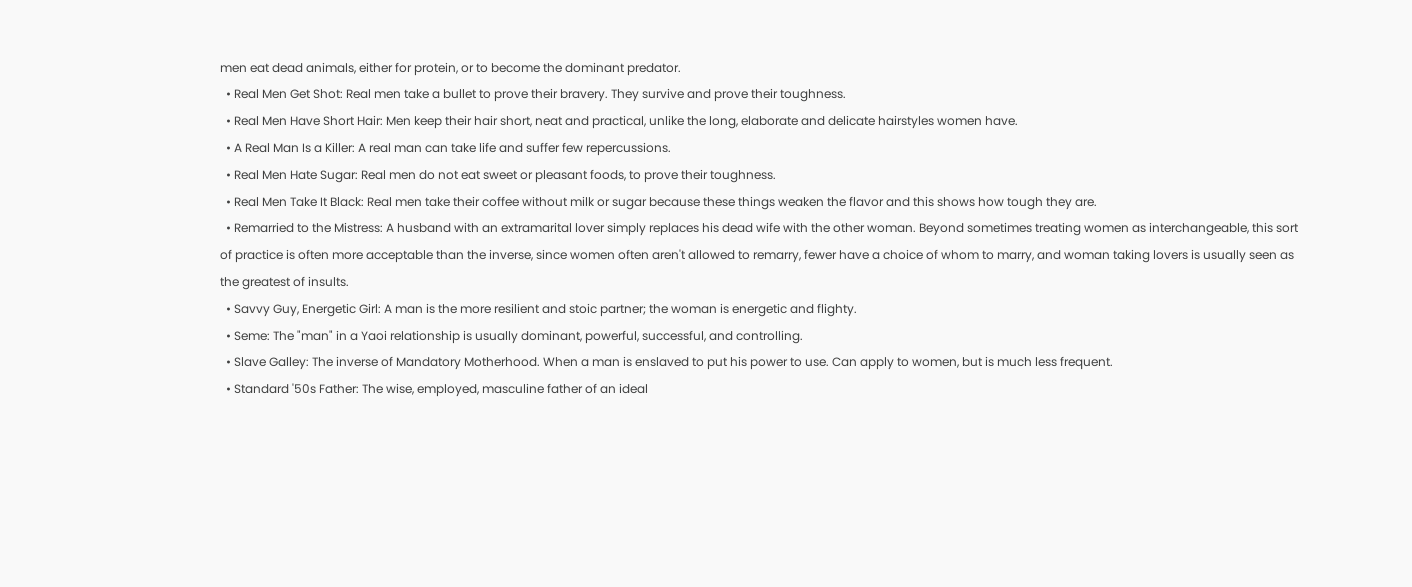men eat dead animals, either for protein, or to become the dominant predator.
  • Real Men Get Shot: Real men take a bullet to prove their bravery. They survive and prove their toughness.
  • Real Men Have Short Hair: Men keep their hair short, neat and practical, unlike the long, elaborate and delicate hairstyles women have.
  • A Real Man Is a Killer: A real man can take life and suffer few repercussions.
  • Real Men Hate Sugar: Real men do not eat sweet or pleasant foods, to prove their toughness.
  • Real Men Take It Black: Real men take their coffee without milk or sugar because these things weaken the flavor and this shows how tough they are.
  • Remarried to the Mistress: A husband with an extramarital lover simply replaces his dead wife with the other woman. Beyond sometimes treating women as interchangeable, this sort of practice is often more acceptable than the inverse, since women often aren't allowed to remarry, fewer have a choice of whom to marry, and woman taking lovers is usually seen as the greatest of insults.
  • Savvy Guy, Energetic Girl: A man is the more resilient and stoic partner; the woman is energetic and flighty.
  • Seme: The "man" in a Yaoi relationship is usually dominant, powerful, successful, and controlling.
  • Slave Galley: The inverse of Mandatory Motherhood. When a man is enslaved to put his power to use. Can apply to women, but is much less frequent.
  • Standard '50s Father: The wise, employed, masculine father of an ideal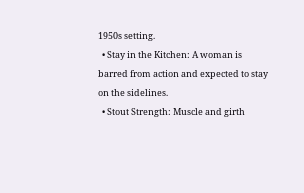1950s setting.
  • Stay in the Kitchen: A woman is barred from action and expected to stay on the sidelines.
  • Stout Strength: Muscle and girth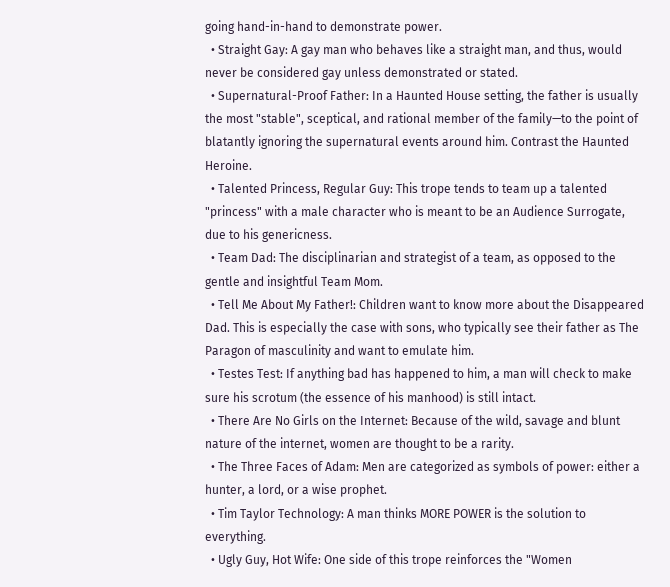going hand-in-hand to demonstrate power.
  • Straight Gay: A gay man who behaves like a straight man, and thus, would never be considered gay unless demonstrated or stated.
  • Supernatural-Proof Father: In a Haunted House setting, the father is usually the most "stable", sceptical, and rational member of the family—to the point of blatantly ignoring the supernatural events around him. Contrast the Haunted Heroine.
  • Talented Princess, Regular Guy: This trope tends to team up a talented "princess" with a male character who is meant to be an Audience Surrogate, due to his genericness.
  • Team Dad: The disciplinarian and strategist of a team, as opposed to the gentle and insightful Team Mom.
  • Tell Me About My Father!: Children want to know more about the Disappeared Dad. This is especially the case with sons, who typically see their father as The Paragon of masculinity and want to emulate him.
  • Testes Test: If anything bad has happened to him, a man will check to make sure his scrotum (the essence of his manhood) is still intact.
  • There Are No Girls on the Internet: Because of the wild, savage and blunt nature of the internet, women are thought to be a rarity.
  • The Three Faces of Adam: Men are categorized as symbols of power: either a hunter, a lord, or a wise prophet.
  • Tim Taylor Technology: A man thinks MORE POWER is the solution to everything.
  • Ugly Guy, Hot Wife: One side of this trope reinforces the "Women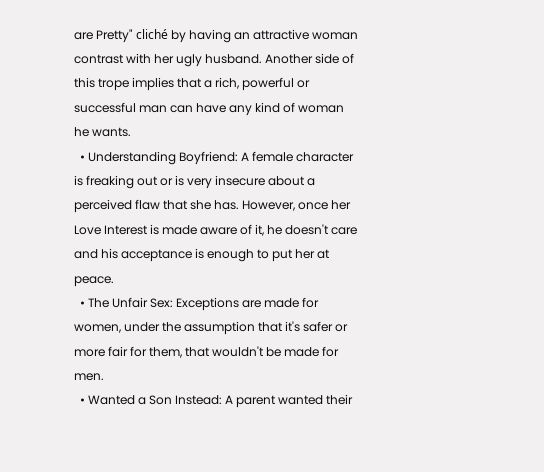are Pretty" cliché by having an attractive woman contrast with her ugly husband. Another side of this trope implies that a rich, powerful or successful man can have any kind of woman he wants.
  • Understanding Boyfriend: A female character is freaking out or is very insecure about a perceived flaw that she has. However, once her Love Interest is made aware of it, he doesn't care and his acceptance is enough to put her at peace.
  • The Unfair Sex: Exceptions are made for women, under the assumption that it's safer or more fair for them, that wouldn't be made for men.
  • Wanted a Son Instead: A parent wanted their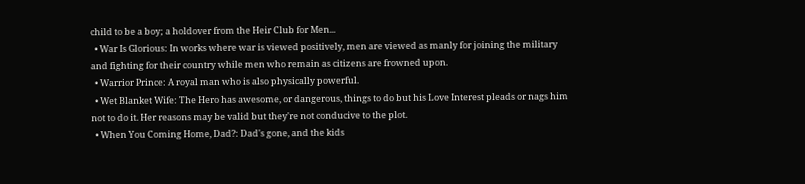child to be a boy; a holdover from the Heir Club for Men...
  • War Is Glorious: In works where war is viewed positively, men are viewed as manly for joining the military and fighting for their country while men who remain as citizens are frowned upon.
  • Warrior Prince: A royal man who is also physically powerful.
  • Wet Blanket Wife: The Hero has awesome, or dangerous, things to do but his Love Interest pleads or nags him not to do it. Her reasons may be valid but they're not conducive to the plot.
  • When You Coming Home, Dad?: Dad's gone, and the kids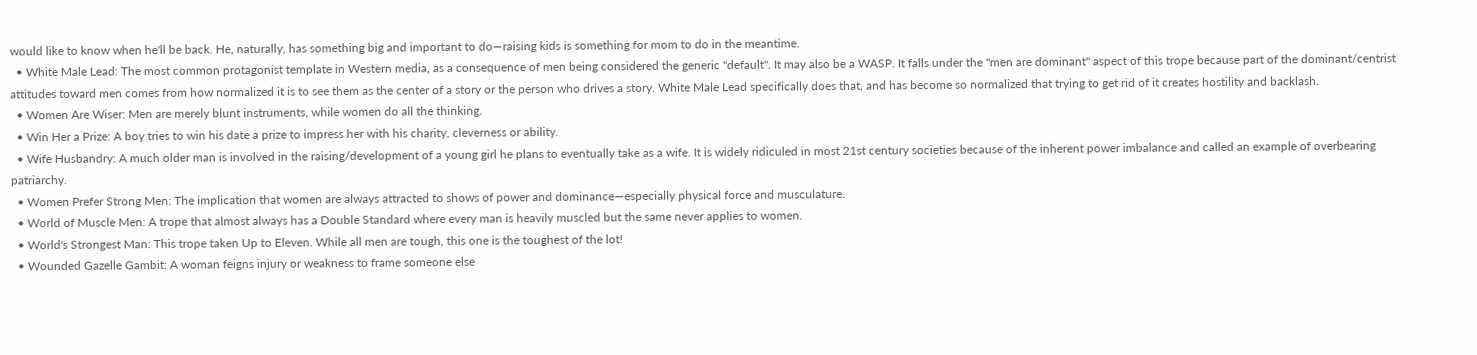would like to know when he'll be back. He, naturally, has something big and important to do—raising kids is something for mom to do in the meantime.
  • White Male Lead: The most common protagonist template in Western media, as a consequence of men being considered the generic "default". It may also be a WASP. It falls under the "men are dominant" aspect of this trope because part of the dominant/centrist attitudes toward men comes from how normalized it is to see them as the center of a story or the person who drives a story. White Male Lead specifically does that, and has become so normalized that trying to get rid of it creates hostility and backlash.
  • Women Are Wiser: Men are merely blunt instruments, while women do all the thinking.
  • Win Her a Prize: A boy tries to win his date a prize to impress her with his charity, cleverness or ability.
  • Wife Husbandry: A much older man is involved in the raising/development of a young girl he plans to eventually take as a wife. It is widely ridiculed in most 21st century societies because of the inherent power imbalance and called an example of overbearing patriarchy.
  • Women Prefer Strong Men: The implication that women are always attracted to shows of power and dominance—especially physical force and musculature.
  • World of Muscle Men: A trope that almost always has a Double Standard where every man is heavily muscled but the same never applies to women.
  • World's Strongest Man: This trope taken Up to Eleven. While all men are tough, this one is the toughest of the lot!
  • Wounded Gazelle Gambit: A woman feigns injury or weakness to frame someone else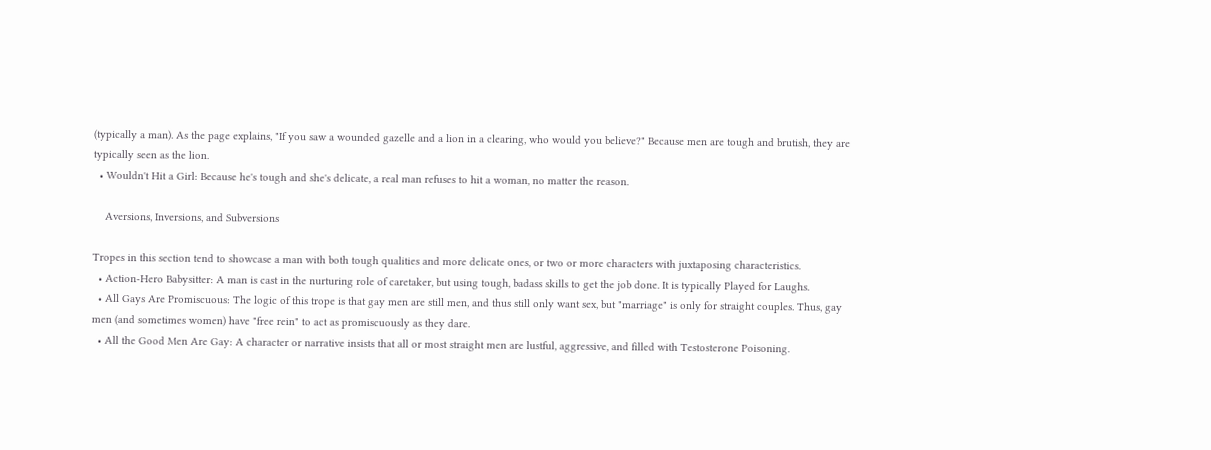(typically a man). As the page explains, "If you saw a wounded gazelle and a lion in a clearing, who would you believe?" Because men are tough and brutish, they are typically seen as the lion.
  • Wouldn't Hit a Girl: Because he's tough and she's delicate, a real man refuses to hit a woman, no matter the reason.

    Aversions, Inversions, and Subversions

Tropes in this section tend to showcase a man with both tough qualities and more delicate ones, or two or more characters with juxtaposing characteristics.
  • Action-Hero Babysitter: A man is cast in the nurturing role of caretaker, but using tough, badass skills to get the job done. It is typically Played for Laughs.
  • All Gays Are Promiscuous: The logic of this trope is that gay men are still men, and thus still only want sex, but "marriage" is only for straight couples. Thus, gay men (and sometimes women) have "free rein" to act as promiscuously as they dare.
  • All the Good Men Are Gay: A character or narrative insists that all or most straight men are lustful, aggressive, and filled with Testosterone Poisoning.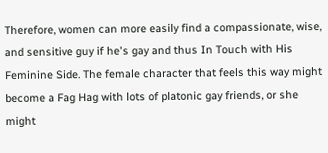Therefore, women can more easily find a compassionate, wise, and sensitive guy if he's gay and thus In Touch with His Feminine Side. The female character that feels this way might become a Fag Hag with lots of platonic gay friends, or she might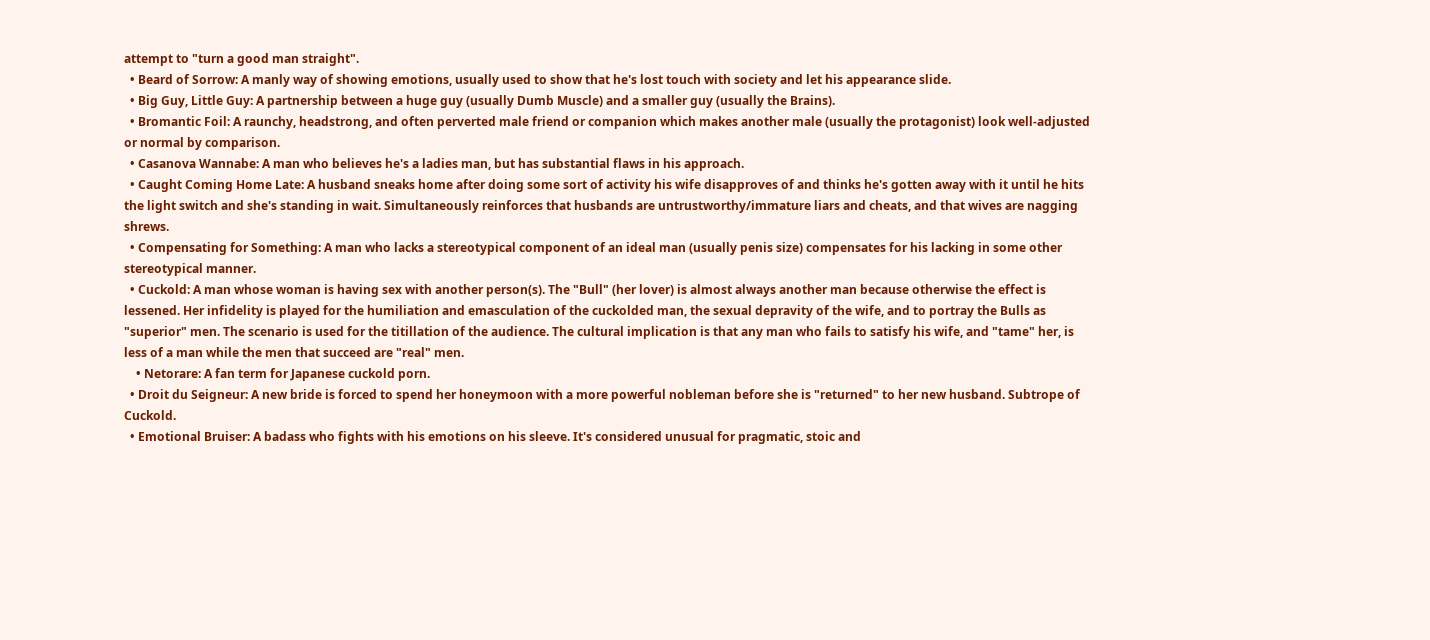attempt to "turn a good man straight".
  • Beard of Sorrow: A manly way of showing emotions, usually used to show that he's lost touch with society and let his appearance slide.
  • Big Guy, Little Guy: A partnership between a huge guy (usually Dumb Muscle) and a smaller guy (usually the Brains).
  • Bromantic Foil: A raunchy, headstrong, and often perverted male friend or companion which makes another male (usually the protagonist) look well-adjusted or normal by comparison.
  • Casanova Wannabe: A man who believes he's a ladies man, but has substantial flaws in his approach.
  • Caught Coming Home Late: A husband sneaks home after doing some sort of activity his wife disapproves of and thinks he's gotten away with it until he hits the light switch and she's standing in wait. Simultaneously reinforces that husbands are untrustworthy/immature liars and cheats, and that wives are nagging shrews.
  • Compensating for Something: A man who lacks a stereotypical component of an ideal man (usually penis size) compensates for his lacking in some other stereotypical manner.
  • Cuckold: A man whose woman is having sex with another person(s). The "Bull" (her lover) is almost always another man because otherwise the effect is lessened. Her infidelity is played for the humiliation and emasculation of the cuckolded man, the sexual depravity of the wife, and to portray the Bulls as "superior" men. The scenario is used for the titillation of the audience. The cultural implication is that any man who fails to satisfy his wife, and "tame" her, is less of a man while the men that succeed are "real" men.
    • Netorare: A fan term for Japanese cuckold porn.
  • Droit du Seigneur: A new bride is forced to spend her honeymoon with a more powerful nobleman before she is "returned" to her new husband. Subtrope of Cuckold.
  • Emotional Bruiser: A badass who fights with his emotions on his sleeve. It's considered unusual for pragmatic, stoic and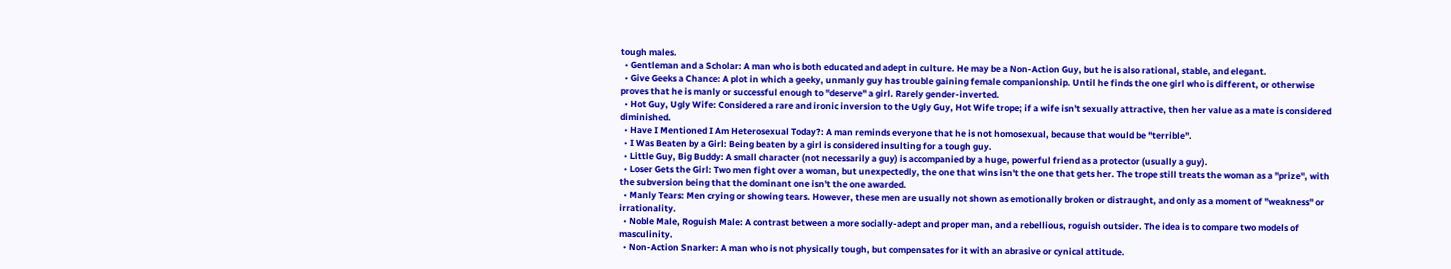tough males.
  • Gentleman and a Scholar: A man who is both educated and adept in culture. He may be a Non-Action Guy, but he is also rational, stable, and elegant.
  • Give Geeks a Chance: A plot in which a geeky, unmanly guy has trouble gaining female companionship. Until he finds the one girl who is different, or otherwise proves that he is manly or successful enough to "deserve" a girl. Rarely gender-inverted.
  • Hot Guy, Ugly Wife: Considered a rare and ironic inversion to the Ugly Guy, Hot Wife trope; if a wife isn't sexually attractive, then her value as a mate is considered diminished.
  • Have I Mentioned I Am Heterosexual Today?: A man reminds everyone that he is not homosexual, because that would be "terrible".
  • I Was Beaten by a Girl: Being beaten by a girl is considered insulting for a tough guy.
  • Little Guy, Big Buddy: A small character (not necessarily a guy) is accompanied by a huge, powerful friend as a protector (usually a guy).
  • Loser Gets the Girl: Two men fight over a woman, but unexpectedly, the one that wins isn't the one that gets her. The trope still treats the woman as a "prize", with the subversion being that the dominant one isn't the one awarded.
  • Manly Tears: Men crying or showing tears. However, these men are usually not shown as emotionally broken or distraught, and only as a moment of "weakness" or irrationality.
  • Noble Male, Roguish Male: A contrast between a more socially-adept and proper man, and a rebellious, roguish outsider. The idea is to compare two models of masculinity.
  • Non-Action Snarker: A man who is not physically tough, but compensates for it with an abrasive or cynical attitude.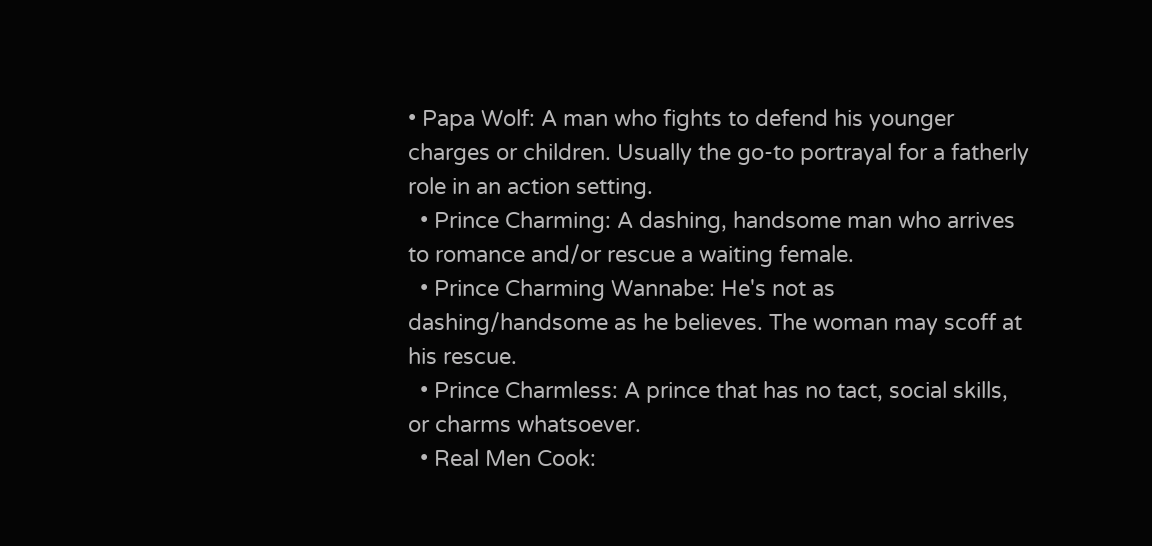• Papa Wolf: A man who fights to defend his younger charges or children. Usually the go-to portrayal for a fatherly role in an action setting.
  • Prince Charming: A dashing, handsome man who arrives to romance and/or rescue a waiting female.
  • Prince Charming Wannabe: He's not as dashing/handsome as he believes. The woman may scoff at his rescue.
  • Prince Charmless: A prince that has no tact, social skills, or charms whatsoever.
  • Real Men Cook: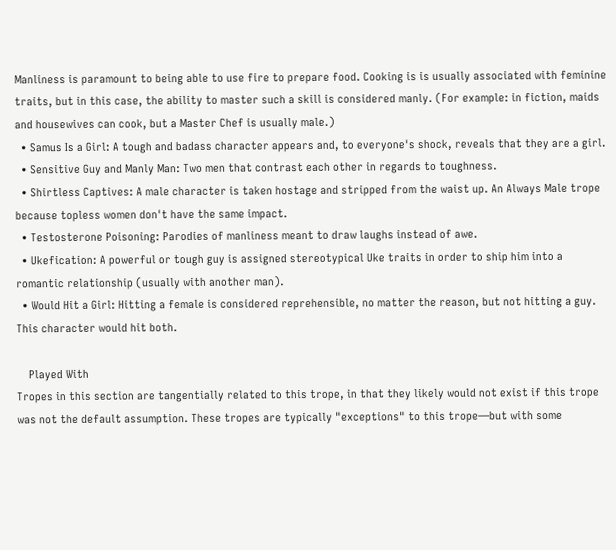Manliness is paramount to being able to use fire to prepare food. Cooking is is usually associated with feminine traits, but in this case, the ability to master such a skill is considered manly. (For example: in fiction, maids and housewives can cook, but a Master Chef is usually male.)
  • Samus Is a Girl: A tough and badass character appears and, to everyone's shock, reveals that they are a girl.
  • Sensitive Guy and Manly Man: Two men that contrast each other in regards to toughness.
  • Shirtless Captives: A male character is taken hostage and stripped from the waist up. An Always Male trope because topless women don't have the same impact.
  • Testosterone Poisoning: Parodies of manliness meant to draw laughs instead of awe.
  • Ukefication: A powerful or tough guy is assigned stereotypical Uke traits in order to ship him into a romantic relationship (usually with another man).
  • Would Hit a Girl: Hitting a female is considered reprehensible, no matter the reason, but not hitting a guy. This character would hit both.

    Played With
Tropes in this section are tangentially related to this trope, in that they likely would not exist if this trope was not the default assumption. These tropes are typically "exceptions" to this trope—but with some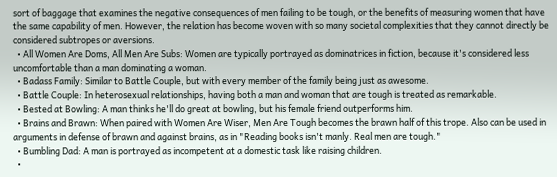sort of baggage that examines the negative consequences of men failing to be tough, or the benefits of measuring women that have the same capability of men. However, the relation has become woven with so many societal complexities that they cannot directly be considered subtropes or aversions.
  • All Women Are Doms, All Men Are Subs: Women are typically portrayed as dominatrices in fiction, because it's considered less uncomfortable than a man dominating a woman.
  • Badass Family: Similar to Battle Couple, but with every member of the family being just as awesome.
  • Battle Couple: In heterosexual relationships, having both a man and woman that are tough is treated as remarkable.
  • Bested at Bowling: A man thinks he'll do great at bowling, but his female friend outperforms him.
  • Brains and Brawn: When paired with Women Are Wiser, Men Are Tough becomes the brawn half of this trope. Also can be used in arguments in defense of brawn and against brains, as in "Reading books isn't manly. Real men are tough."
  • Bumbling Dad: A man is portrayed as incompetent at a domestic task like raising children.
  •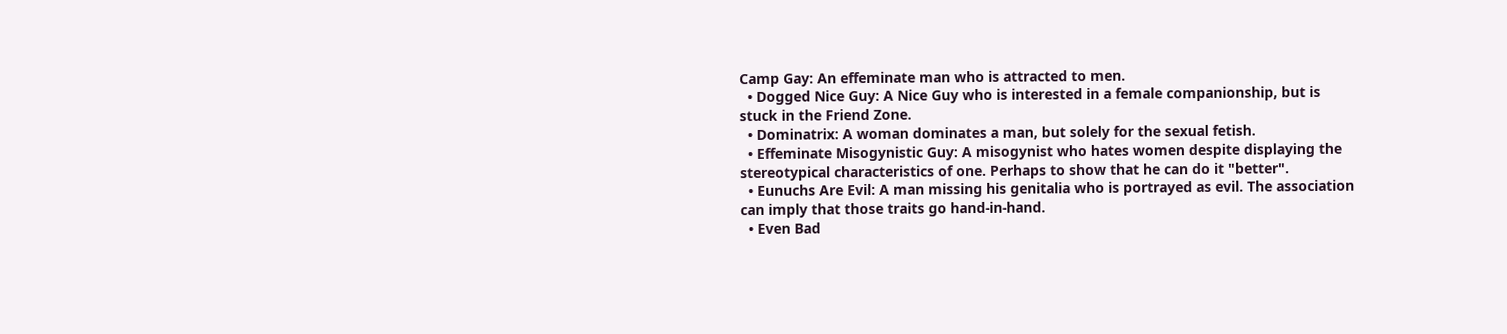Camp Gay: An effeminate man who is attracted to men.
  • Dogged Nice Guy: A Nice Guy who is interested in a female companionship, but is stuck in the Friend Zone.
  • Dominatrix: A woman dominates a man, but solely for the sexual fetish.
  • Effeminate Misogynistic Guy: A misogynist who hates women despite displaying the stereotypical characteristics of one. Perhaps to show that he can do it "better".
  • Eunuchs Are Evil: A man missing his genitalia who is portrayed as evil. The association can imply that those traits go hand-in-hand.
  • Even Bad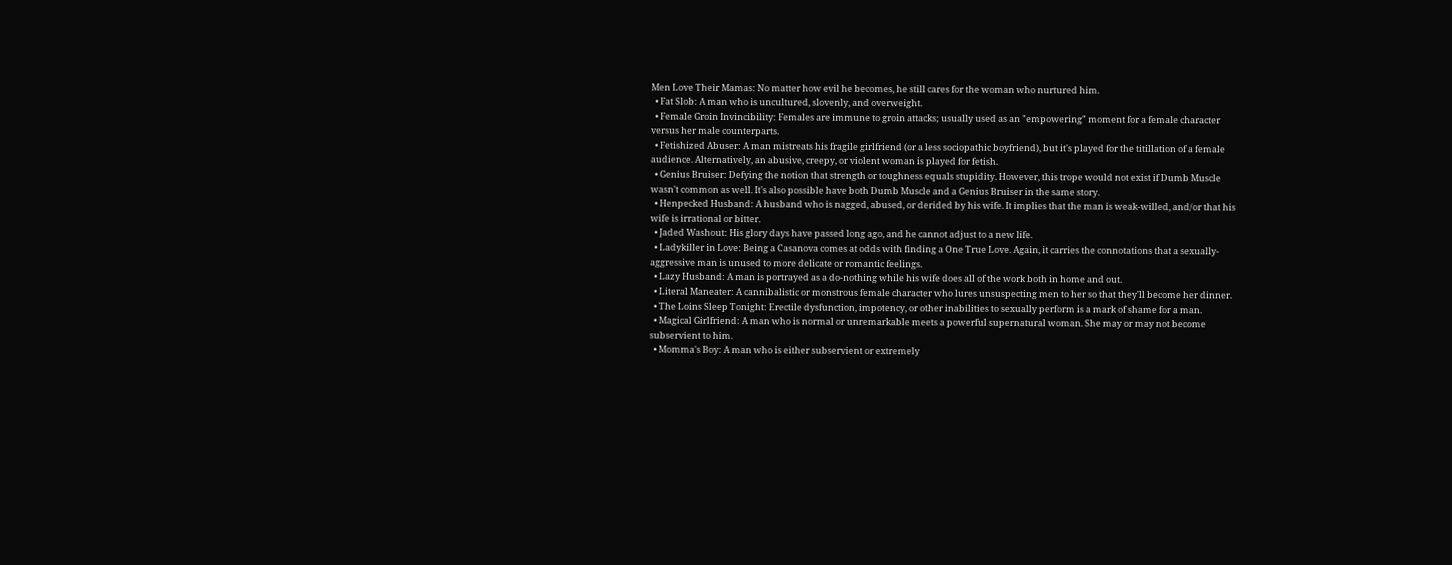Men Love Their Mamas: No matter how evil he becomes, he still cares for the woman who nurtured him.
  • Fat Slob: A man who is uncultured, slovenly, and overweight.
  • Female Groin Invincibility: Females are immune to groin attacks; usually used as an "empowering" moment for a female character versus her male counterparts.
  • Fetishized Abuser: A man mistreats his fragile girlfriend (or a less sociopathic boyfriend), but it's played for the titillation of a female audience. Alternatively, an abusive, creepy, or violent woman is played for fetish.
  • Genius Bruiser: Defying the notion that strength or toughness equals stupidity. However, this trope would not exist if Dumb Muscle wasn't common as well. It's also possible have both Dumb Muscle and a Genius Bruiser in the same story.
  • Henpecked Husband: A husband who is nagged, abused, or derided by his wife. It implies that the man is weak-willed, and/or that his wife is irrational or bitter.
  • Jaded Washout: His glory days have passed long ago, and he cannot adjust to a new life.
  • Ladykiller in Love: Being a Casanova comes at odds with finding a One True Love. Again, it carries the connotations that a sexually-aggressive man is unused to more delicate or romantic feelings.
  • Lazy Husband: A man is portrayed as a do-nothing while his wife does all of the work both in home and out.
  • Literal Maneater: A cannibalistic or monstrous female character who lures unsuspecting men to her so that they'll become her dinner.
  • The Loins Sleep Tonight: Erectile dysfunction, impotency, or other inabilities to sexually perform is a mark of shame for a man.
  • Magical Girlfriend: A man who is normal or unremarkable meets a powerful supernatural woman. She may or may not become subservient to him.
  • Momma's Boy: A man who is either subservient or extremely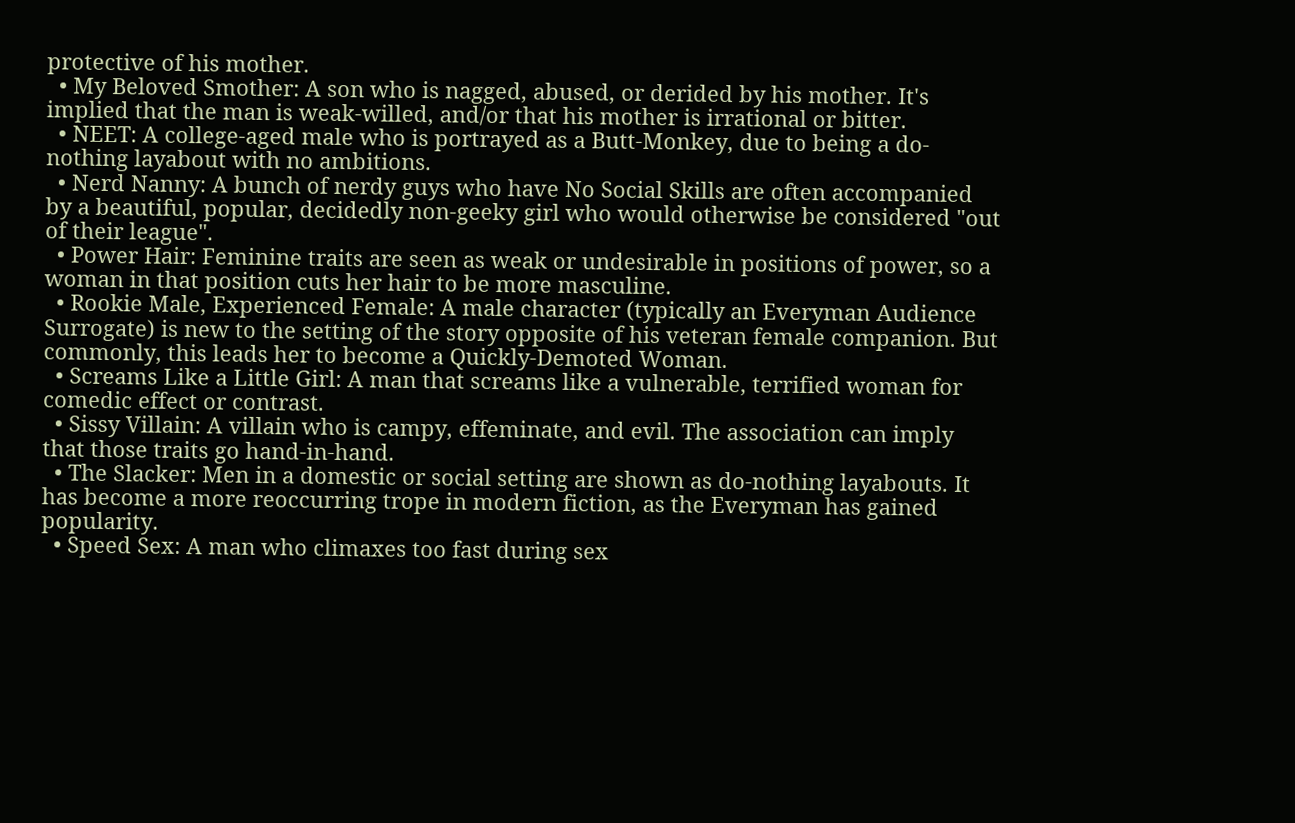protective of his mother.
  • My Beloved Smother: A son who is nagged, abused, or derided by his mother. It's implied that the man is weak-willed, and/or that his mother is irrational or bitter.
  • NEET: A college-aged male who is portrayed as a Butt-Monkey, due to being a do-nothing layabout with no ambitions.
  • Nerd Nanny: A bunch of nerdy guys who have No Social Skills are often accompanied by a beautiful, popular, decidedly non-geeky girl who would otherwise be considered "out of their league".
  • Power Hair: Feminine traits are seen as weak or undesirable in positions of power, so a woman in that position cuts her hair to be more masculine.
  • Rookie Male, Experienced Female: A male character (typically an Everyman Audience Surrogate) is new to the setting of the story opposite of his veteran female companion. But commonly, this leads her to become a Quickly-Demoted Woman.
  • Screams Like a Little Girl: A man that screams like a vulnerable, terrified woman for comedic effect or contrast.
  • Sissy Villain: A villain who is campy, effeminate, and evil. The association can imply that those traits go hand-in-hand.
  • The Slacker: Men in a domestic or social setting are shown as do-nothing layabouts. It has become a more reoccurring trope in modern fiction, as the Everyman has gained popularity.
  • Speed Sex: A man who climaxes too fast during sex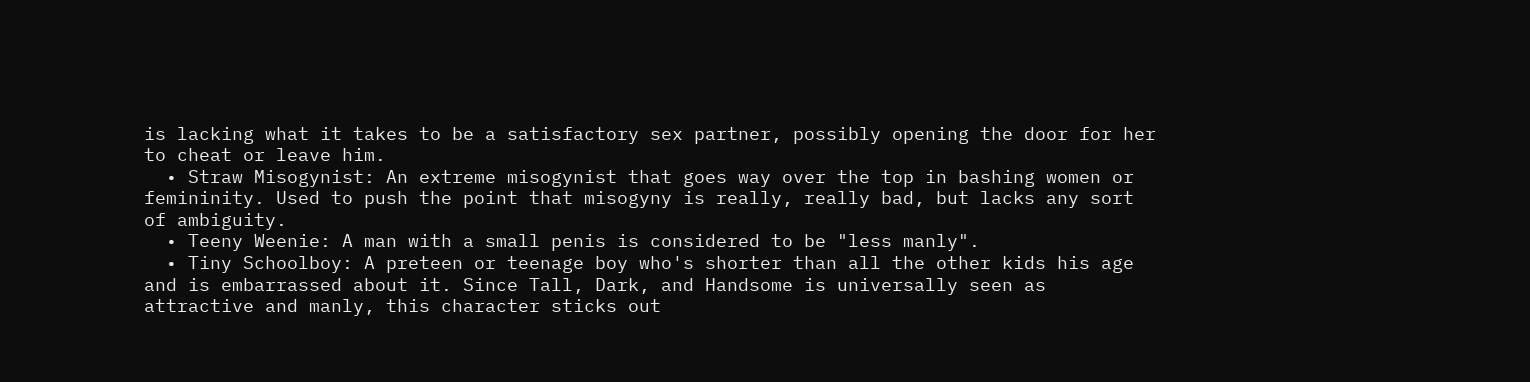is lacking what it takes to be a satisfactory sex partner, possibly opening the door for her to cheat or leave him.
  • Straw Misogynist: An extreme misogynist that goes way over the top in bashing women or femininity. Used to push the point that misogyny is really, really bad, but lacks any sort of ambiguity.
  • Teeny Weenie: A man with a small penis is considered to be "less manly".
  • Tiny Schoolboy: A preteen or teenage boy who's shorter than all the other kids his age and is embarrassed about it. Since Tall, Dark, and Handsome is universally seen as attractive and manly, this character sticks out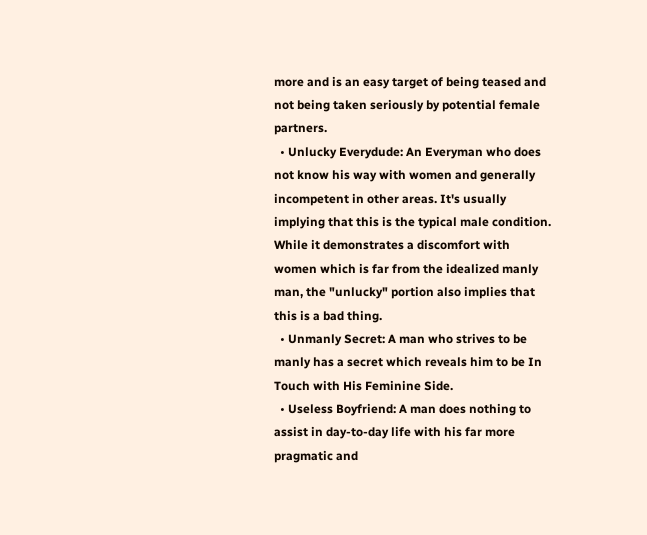more and is an easy target of being teased and not being taken seriously by potential female partners.
  • Unlucky Everydude: An Everyman who does not know his way with women and generally incompetent in other areas. It's usually implying that this is the typical male condition. While it demonstrates a discomfort with women which is far from the idealized manly man, the "unlucky" portion also implies that this is a bad thing.
  • Unmanly Secret: A man who strives to be manly has a secret which reveals him to be In Touch with His Feminine Side.
  • Useless Boyfriend: A man does nothing to assist in day-to-day life with his far more pragmatic and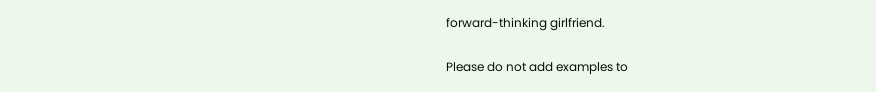forward-thinking girlfriend.

Please do not add examples to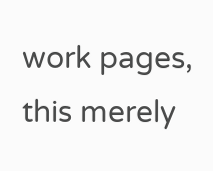work pages, this merely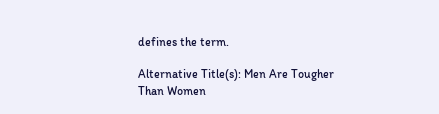defines the term.

Alternative Title(s): Men Are Tougher Than Women